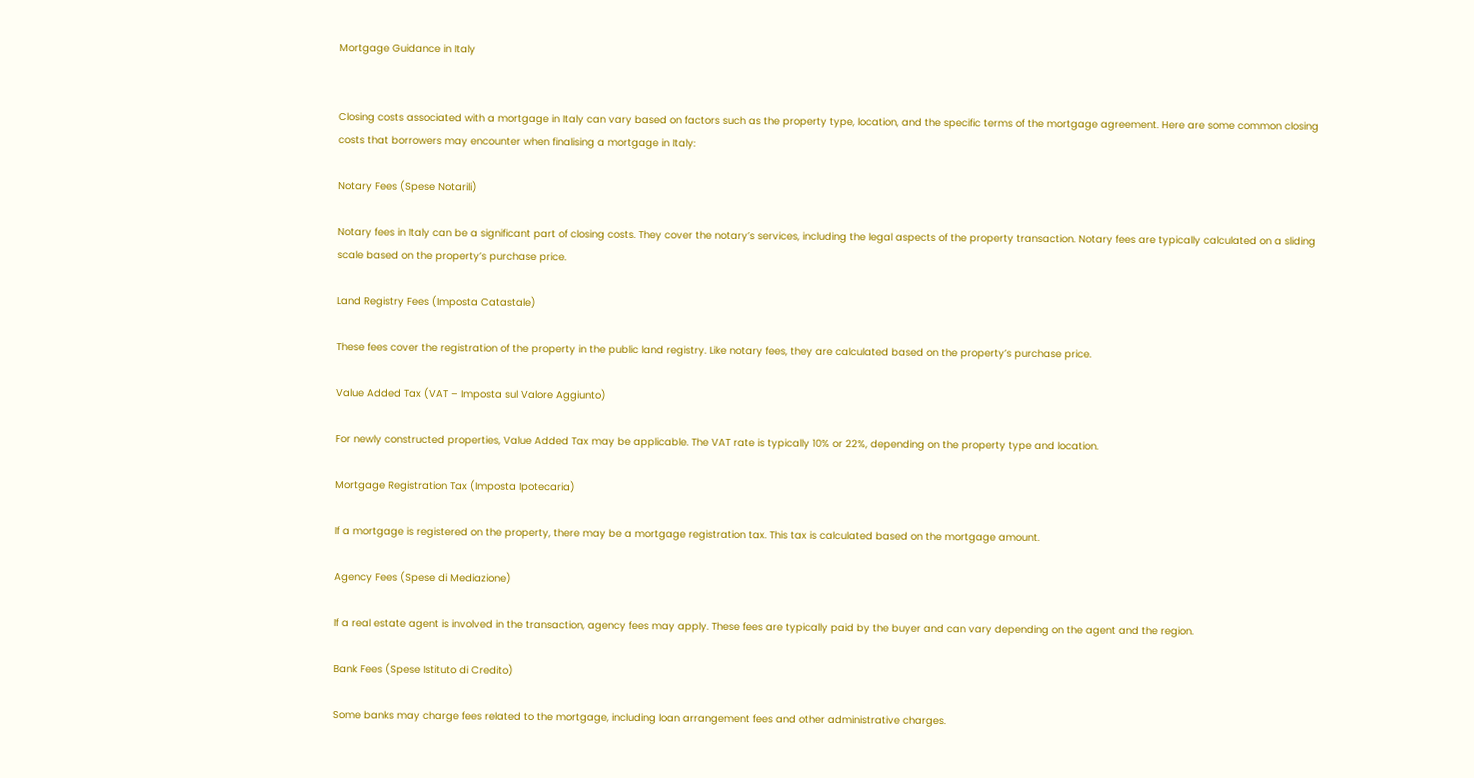Mortgage Guidance in Italy


Closing costs associated with a mortgage in Italy can vary based on factors such as the property type, location, and the specific terms of the mortgage agreement. Here are some common closing costs that borrowers may encounter when finalising a mortgage in Italy:

Notary Fees (Spese Notarili)

Notary fees in Italy can be a significant part of closing costs. They cover the notary’s services, including the legal aspects of the property transaction. Notary fees are typically calculated on a sliding scale based on the property’s purchase price.

Land Registry Fees (Imposta Catastale)

These fees cover the registration of the property in the public land registry. Like notary fees, they are calculated based on the property’s purchase price.

Value Added Tax (VAT – Imposta sul Valore Aggiunto)

For newly constructed properties, Value Added Tax may be applicable. The VAT rate is typically 10% or 22%, depending on the property type and location.

Mortgage Registration Tax (Imposta Ipotecaria)

If a mortgage is registered on the property, there may be a mortgage registration tax. This tax is calculated based on the mortgage amount.

Agency Fees (Spese di Mediazione)

If a real estate agent is involved in the transaction, agency fees may apply. These fees are typically paid by the buyer and can vary depending on the agent and the region.

Bank Fees (Spese Istituto di Credito)

Some banks may charge fees related to the mortgage, including loan arrangement fees and other administrative charges.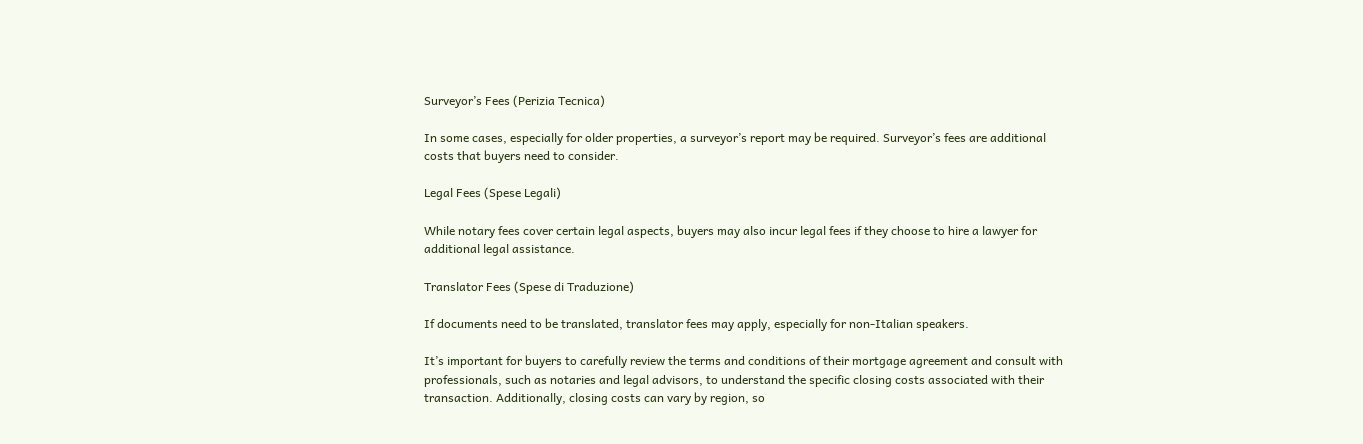Surveyor’s Fees (Perizia Tecnica)

In some cases, especially for older properties, a surveyor’s report may be required. Surveyor’s fees are additional costs that buyers need to consider.

Legal Fees (Spese Legali)

While notary fees cover certain legal aspects, buyers may also incur legal fees if they choose to hire a lawyer for additional legal assistance.

Translator Fees (Spese di Traduzione)

If documents need to be translated, translator fees may apply, especially for non-Italian speakers.

It’s important for buyers to carefully review the terms and conditions of their mortgage agreement and consult with professionals, such as notaries and legal advisors, to understand the specific closing costs associated with their transaction. Additionally, closing costs can vary by region, so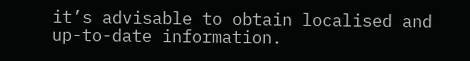it’s advisable to obtain localised and up-to-date information.